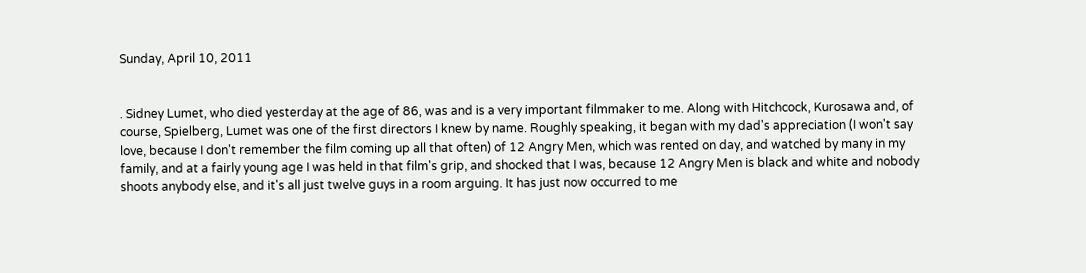Sunday, April 10, 2011


. Sidney Lumet, who died yesterday at the age of 86, was and is a very important filmmaker to me. Along with Hitchcock, Kurosawa and, of course, Spielberg, Lumet was one of the first directors I knew by name. Roughly speaking, it began with my dad's appreciation (I won't say love, because I don't remember the film coming up all that often) of 12 Angry Men, which was rented on day, and watched by many in my family, and at a fairly young age I was held in that film's grip, and shocked that I was, because 12 Angry Men is black and white and nobody shoots anybody else, and it's all just twelve guys in a room arguing. It has just now occurred to me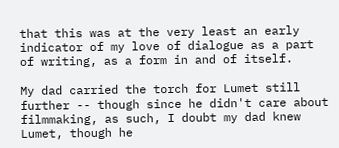that this was at the very least an early indicator of my love of dialogue as a part of writing, as a form in and of itself.

My dad carried the torch for Lumet still further -- though since he didn't care about filmmaking, as such, I doubt my dad knew Lumet, though he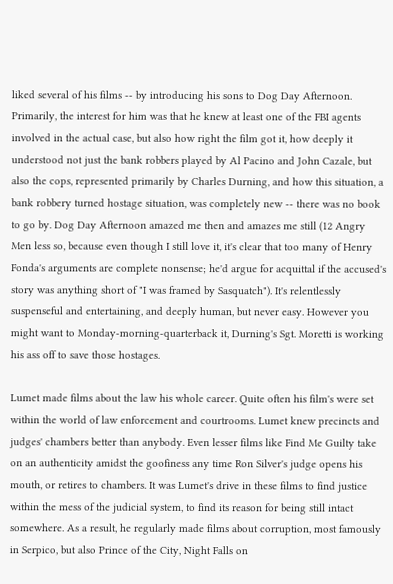liked several of his films -- by introducing his sons to Dog Day Afternoon. Primarily, the interest for him was that he knew at least one of the FBI agents involved in the actual case, but also how right the film got it, how deeply it understood not just the bank robbers played by Al Pacino and John Cazale, but also the cops, represented primarily by Charles Durning, and how this situation, a bank robbery turned hostage situation, was completely new -- there was no book to go by. Dog Day Afternoon amazed me then and amazes me still (12 Angry Men less so, because even though I still love it, it's clear that too many of Henry Fonda's arguments are complete nonsense; he'd argue for acquittal if the accused's story was anything short of "I was framed by Sasquatch"). It's relentlessly suspenseful and entertaining, and deeply human, but never easy. However you might want to Monday-morning-quarterback it, Durning's Sgt. Moretti is working his ass off to save those hostages.

Lumet made films about the law his whole career. Quite often his film's were set within the world of law enforcement and courtrooms. Lumet knew precincts and judges' chambers better than anybody. Even lesser films like Find Me Guilty take on an authenticity amidst the goofiness any time Ron Silver's judge opens his mouth, or retires to chambers. It was Lumet's drive in these films to find justice within the mess of the judicial system, to find its reason for being still intact somewhere. As a result, he regularly made films about corruption, most famously in Serpico, but also Prince of the City, Night Falls on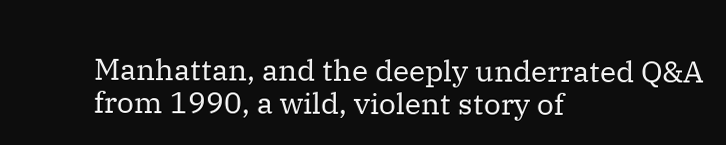Manhattan, and the deeply underrated Q&A from 1990, a wild, violent story of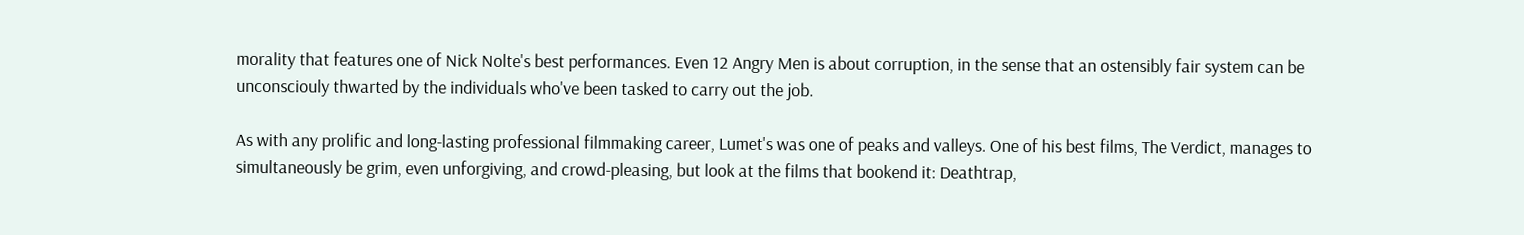morality that features one of Nick Nolte's best performances. Even 12 Angry Men is about corruption, in the sense that an ostensibly fair system can be unconsciouly thwarted by the individuals who've been tasked to carry out the job.

As with any prolific and long-lasting professional filmmaking career, Lumet's was one of peaks and valleys. One of his best films, The Verdict, manages to simultaneously be grim, even unforgiving, and crowd-pleasing, but look at the films that bookend it: Deathtrap,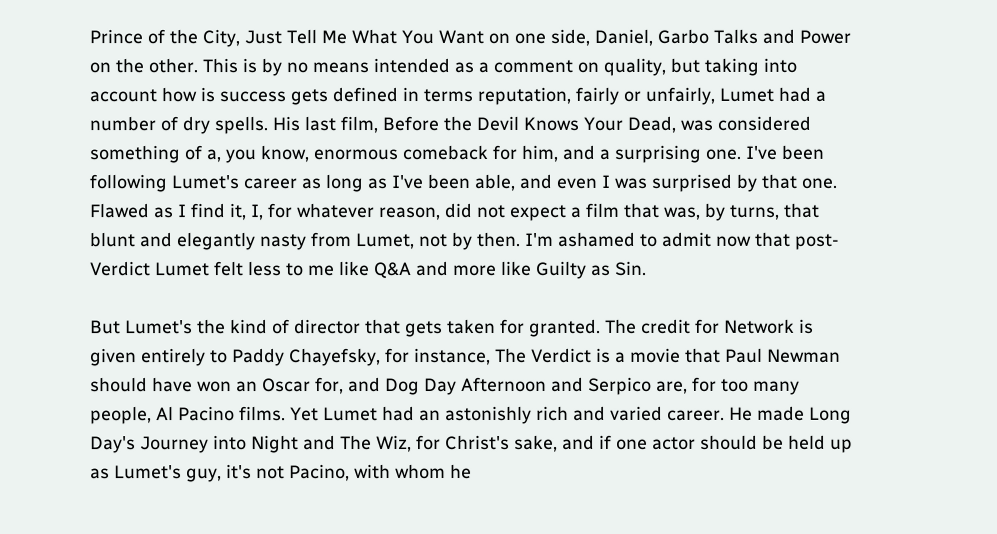Prince of the City, Just Tell Me What You Want on one side, Daniel, Garbo Talks and Power on the other. This is by no means intended as a comment on quality, but taking into account how is success gets defined in terms reputation, fairly or unfairly, Lumet had a number of dry spells. His last film, Before the Devil Knows Your Dead, was considered something of a, you know, enormous comeback for him, and a surprising one. I've been following Lumet's career as long as I've been able, and even I was surprised by that one. Flawed as I find it, I, for whatever reason, did not expect a film that was, by turns, that blunt and elegantly nasty from Lumet, not by then. I'm ashamed to admit now that post-Verdict Lumet felt less to me like Q&A and more like Guilty as Sin.

But Lumet's the kind of director that gets taken for granted. The credit for Network is given entirely to Paddy Chayefsky, for instance, The Verdict is a movie that Paul Newman should have won an Oscar for, and Dog Day Afternoon and Serpico are, for too many people, Al Pacino films. Yet Lumet had an astonishly rich and varied career. He made Long Day's Journey into Night and The Wiz, for Christ's sake, and if one actor should be held up as Lumet's guy, it's not Pacino, with whom he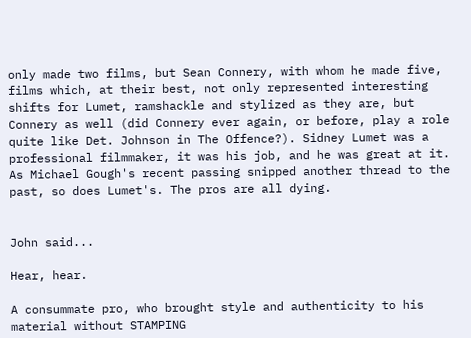only made two films, but Sean Connery, with whom he made five, films which, at their best, not only represented interesting shifts for Lumet, ramshackle and stylized as they are, but Connery as well (did Connery ever again, or before, play a role quite like Det. Johnson in The Offence?). Sidney Lumet was a professional filmmaker, it was his job, and he was great at it. As Michael Gough's recent passing snipped another thread to the past, so does Lumet's. The pros are all dying.


John said...

Hear, hear.

A consummate pro, who brought style and authenticity to his material without STAMPING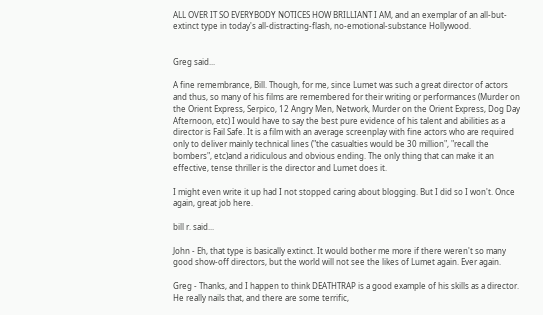ALL OVER IT SO EVERYBODY NOTICES HOW BRILLIANT I AM, and an exemplar of an all-but-extinct type in today's all-distracting-flash, no-emotional-substance Hollywood.


Greg said...

A fine remembrance, Bill. Though, for me, since Lumet was such a great director of actors and thus, so many of his films are remembered for their writing or performances (Murder on the Orient Express, Serpico, 12 Angry Men, Network, Murder on the Orient Express, Dog Day Afternoon, etc) I would have to say the best pure evidence of his talent and abilities as a director is Fail Safe. It is a film with an average screenplay with fine actors who are required only to deliver mainly technical lines ("the casualties would be 30 million", "recall the bombers", etc)and a ridiculous and obvious ending. The only thing that can make it an effective, tense thriller is the director and Lumet does it.

I might even write it up had I not stopped caring about blogging. But I did so I won't. Once again, great job here.

bill r. said...

John - Eh, that type is basically extinct. It would bother me more if there weren't so many good show-off directors, but the world will not see the likes of Lumet again. Ever again.

Greg - Thanks, and I happen to think DEATHTRAP is a good example of his skills as a director. He really nails that, and there are some terrific,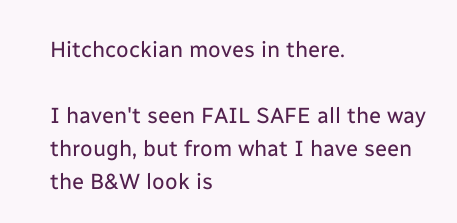Hitchcockian moves in there.

I haven't seen FAIL SAFE all the way through, but from what I have seen the B&W look is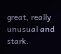great, really unusual and stark.